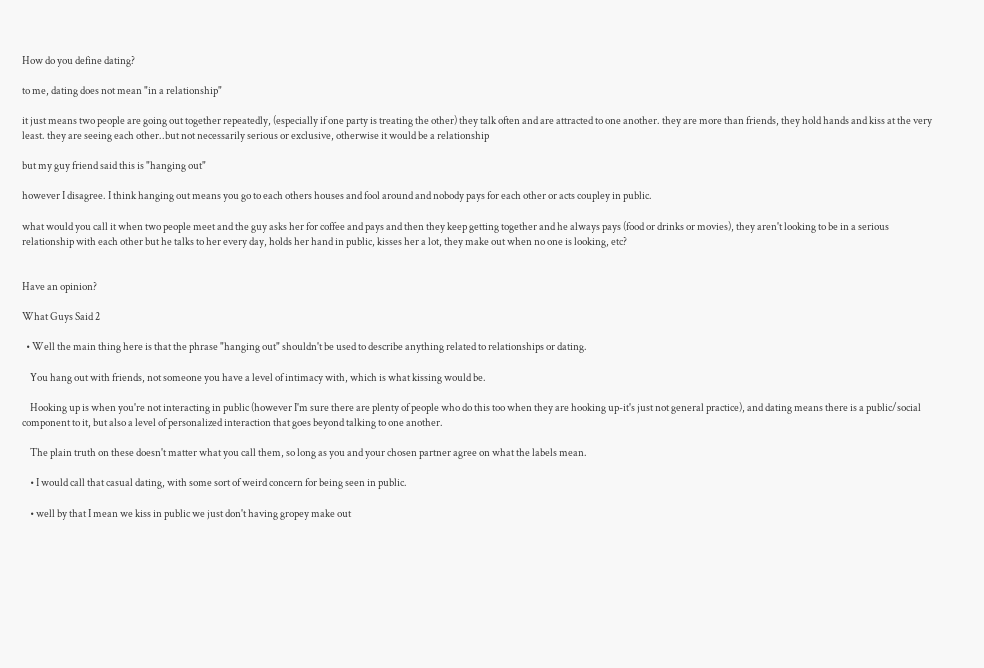How do you define dating?

to me, dating does not mean "in a relationship"

it just means two people are going out together repeatedly, (especially if one party is treating the other) they talk often and are attracted to one another. they are more than friends, they hold hands and kiss at the very least. they are seeing each other..but not necessarily serious or exclusive, otherwise it would be a relationship

but my guy friend said this is "hanging out"

however I disagree. I think hanging out means you go to each others houses and fool around and nobody pays for each other or acts coupley in public.

what would you call it when two people meet and the guy asks her for coffee and pays and then they keep getting together and he always pays (food or drinks or movies), they aren't looking to be in a serious relationship with each other but he talks to her every day, holds her hand in public, kisses her a lot, they make out when no one is looking, etc?


Have an opinion?

What Guys Said 2

  • Well the main thing here is that the phrase "hanging out" shouldn't be used to describe anything related to relationships or dating.

    You hang out with friends, not someone you have a level of intimacy with, which is what kissing would be.

    Hooking up is when you're not interacting in public (however I'm sure there are plenty of people who do this too when they are hooking up-it's just not general practice), and dating means there is a public/social component to it, but also a level of personalized interaction that goes beyond talking to one another.

    The plain truth on these doesn't matter what you call them, so long as you and your chosen partner agree on what the labels mean.

    • I would call that casual dating, with some sort of weird concern for being seen in public.

    • well by that I mean we kiss in public we just don't having gropey make out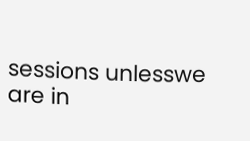sessions unlesswe are in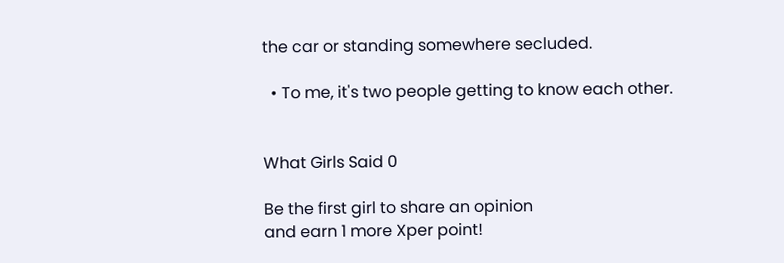the car or standing somewhere secluded.

  • To me, it's two people getting to know each other.


What Girls Said 0

Be the first girl to share an opinion
and earn 1 more Xper point!